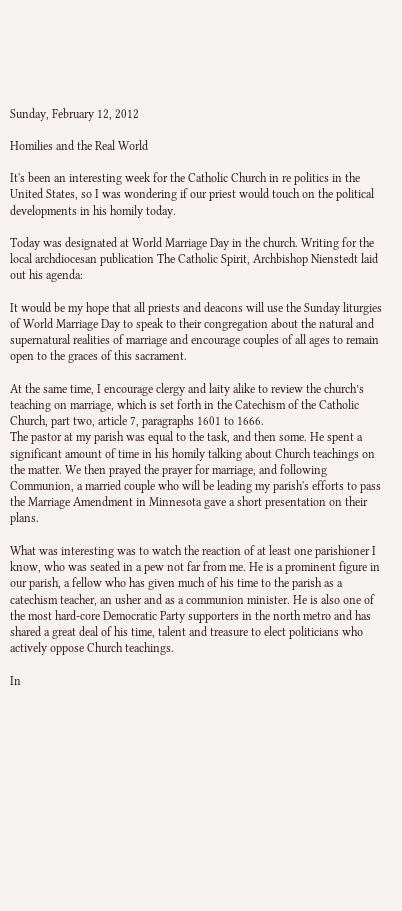Sunday, February 12, 2012

Homilies and the Real World

It's been an interesting week for the Catholic Church in re politics in the United States, so I was wondering if our priest would touch on the political developments in his homily today.

Today was designated at World Marriage Day in the church. Writing for the local archdiocesan publication The Catholic Spirit, Archbishop Nienstedt laid out his agenda:

It would be my hope that all priests and deacons will use the Sunday liturgies of World Marriage Day to speak to their congregation about the natural and supernatural realities of marriage and encourage couples of all ages to remain open to the graces of this sacrament.

At the same time, I encourage clergy and laity alike to review the church’s teaching on marriage, which is set forth in the Catechism of the Catholic Church, part two, article 7, paragraphs 1601 to 1666.
The pastor at my parish was equal to the task, and then some. He spent a significant amount of time in his homily talking about Church teachings on the matter. We then prayed the prayer for marriage, and following Communion, a married couple who will be leading my parish's efforts to pass the Marriage Amendment in Minnesota gave a short presentation on their plans.

What was interesting was to watch the reaction of at least one parishioner I know, who was seated in a pew not far from me. He is a prominent figure in our parish, a fellow who has given much of his time to the parish as a catechism teacher, an usher and as a communion minister. He is also one of the most hard-core Democratic Party supporters in the north metro and has shared a great deal of his time, talent and treasure to elect politicians who actively oppose Church teachings.

In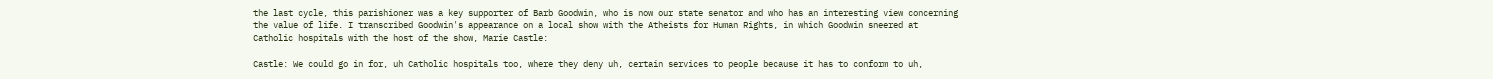the last cycle, this parishioner was a key supporter of Barb Goodwin, who is now our state senator and who has an interesting view concerning the value of life. I transcribed Goodwin's appearance on a local show with the Atheists for Human Rights, in which Goodwin sneered at Catholic hospitals with the host of the show, Marie Castle:

Castle: We could go in for, uh Catholic hospitals too, where they deny uh, certain services to people because it has to conform to uh,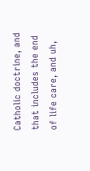Catholic doctrine, and that includes the end of life care, and uh,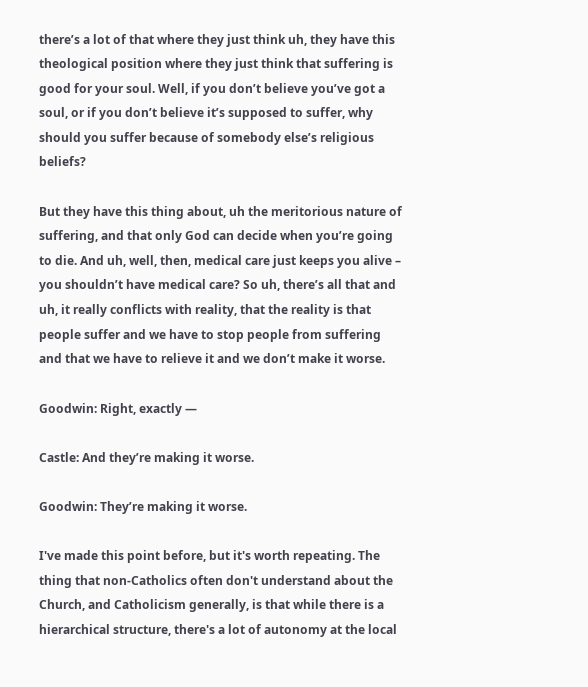there’s a lot of that where they just think uh, they have this theological position where they just think that suffering is good for your soul. Well, if you don’t believe you’ve got a soul, or if you don’t believe it’s supposed to suffer, why should you suffer because of somebody else’s religious beliefs?

But they have this thing about, uh the meritorious nature of suffering, and that only God can decide when you’re going to die. And uh, well, then, medical care just keeps you alive – you shouldn’t have medical care? So uh, there’s all that and uh, it really conflicts with reality, that the reality is that people suffer and we have to stop people from suffering and that we have to relieve it and we don’t make it worse.

Goodwin: Right, exactly —

Castle: And they’re making it worse.

Goodwin: They’re making it worse.

I've made this point before, but it's worth repeating. The thing that non-Catholics often don't understand about the Church, and Catholicism generally, is that while there is a hierarchical structure, there's a lot of autonomy at the local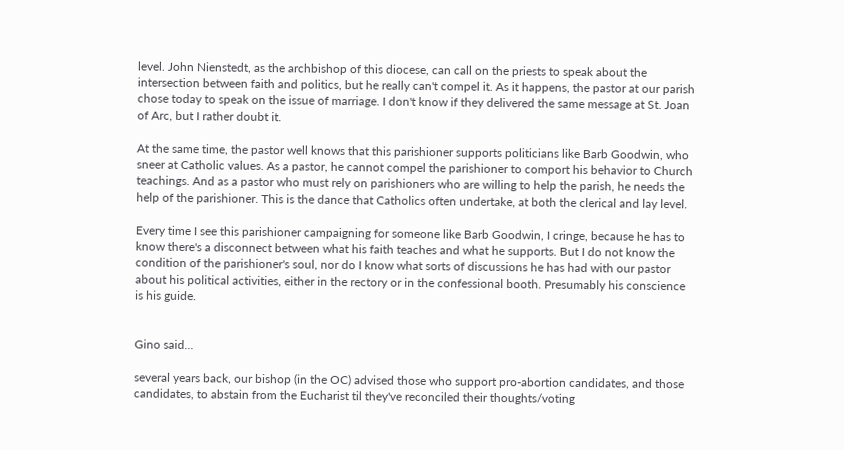level. John Nienstedt, as the archbishop of this diocese, can call on the priests to speak about the intersection between faith and politics, but he really can't compel it. As it happens, the pastor at our parish chose today to speak on the issue of marriage. I don't know if they delivered the same message at St. Joan of Arc, but I rather doubt it.

At the same time, the pastor well knows that this parishioner supports politicians like Barb Goodwin, who sneer at Catholic values. As a pastor, he cannot compel the parishioner to comport his behavior to Church teachings. And as a pastor who must rely on parishioners who are willing to help the parish, he needs the help of the parishioner. This is the dance that Catholics often undertake, at both the clerical and lay level.

Every time I see this parishioner campaigning for someone like Barb Goodwin, I cringe, because he has to know there's a disconnect between what his faith teaches and what he supports. But I do not know the condition of the parishioner's soul, nor do I know what sorts of discussions he has had with our pastor about his political activities, either in the rectory or in the confessional booth. Presumably his conscience is his guide.


Gino said...

several years back, our bishop (in the OC) advised those who support pro-abortion candidates, and those candidates, to abstain from the Eucharist til they've reconciled their thoughts/voting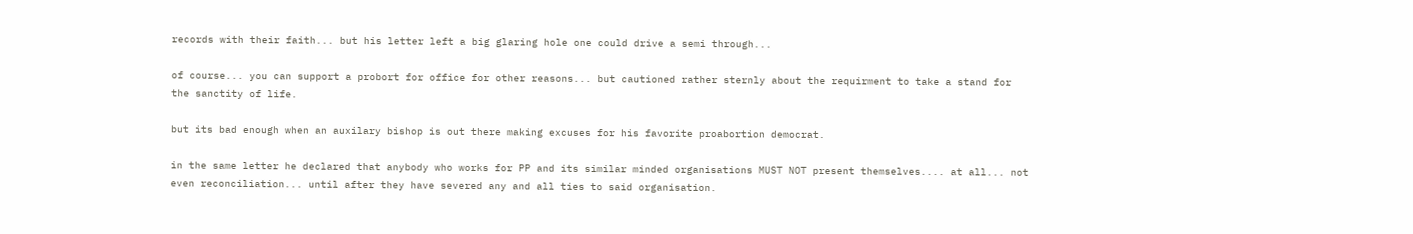records with their faith... but his letter left a big glaring hole one could drive a semi through...

of course... you can support a probort for office for other reasons... but cautioned rather sternly about the requirment to take a stand for the sanctity of life.

but its bad enough when an auxilary bishop is out there making excuses for his favorite proabortion democrat.

in the same letter he declared that anybody who works for PP and its similar minded organisations MUST NOT present themselves.... at all... not even reconciliation... until after they have severed any and all ties to said organisation.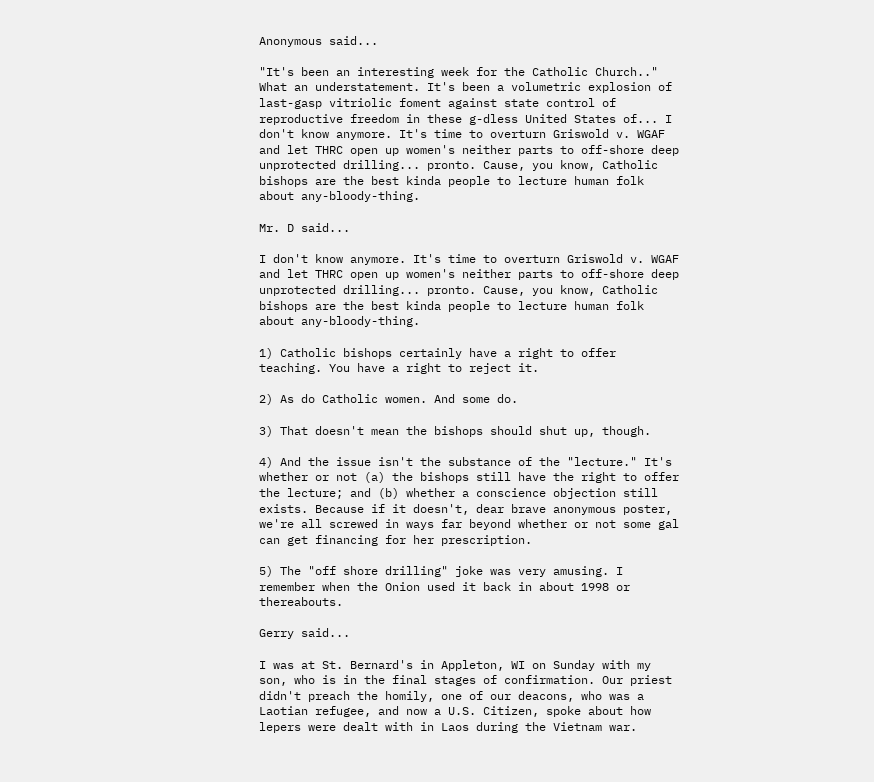Anonymous said...

"It's been an interesting week for the Catholic Church.." What an understatement. It's been a volumetric explosion of last-gasp vitriolic foment against state control of reproductive freedom in these g-dless United States of... I don't know anymore. It's time to overturn Griswold v. WGAF and let THRC open up women's neither parts to off-shore deep unprotected drilling... pronto. Cause, you know, Catholic bishops are the best kinda people to lecture human folk about any-bloody-thing.

Mr. D said...

I don't know anymore. It's time to overturn Griswold v. WGAF and let THRC open up women's neither parts to off-shore deep unprotected drilling... pronto. Cause, you know, Catholic bishops are the best kinda people to lecture human folk about any-bloody-thing.

1) Catholic bishops certainly have a right to offer teaching. You have a right to reject it.

2) As do Catholic women. And some do.

3) That doesn't mean the bishops should shut up, though.

4) And the issue isn't the substance of the "lecture." It's whether or not (a) the bishops still have the right to offer the lecture; and (b) whether a conscience objection still exists. Because if it doesn't, dear brave anonymous poster, we're all screwed in ways far beyond whether or not some gal can get financing for her prescription.

5) The "off shore drilling" joke was very amusing. I remember when the Onion used it back in about 1998 or thereabouts.

Gerry said...

I was at St. Bernard's in Appleton, WI on Sunday with my son, who is in the final stages of confirmation. Our priest didn't preach the homily, one of our deacons, who was a Laotian refugee, and now a U.S. Citizen, spoke about how lepers were dealt with in Laos during the Vietnam war.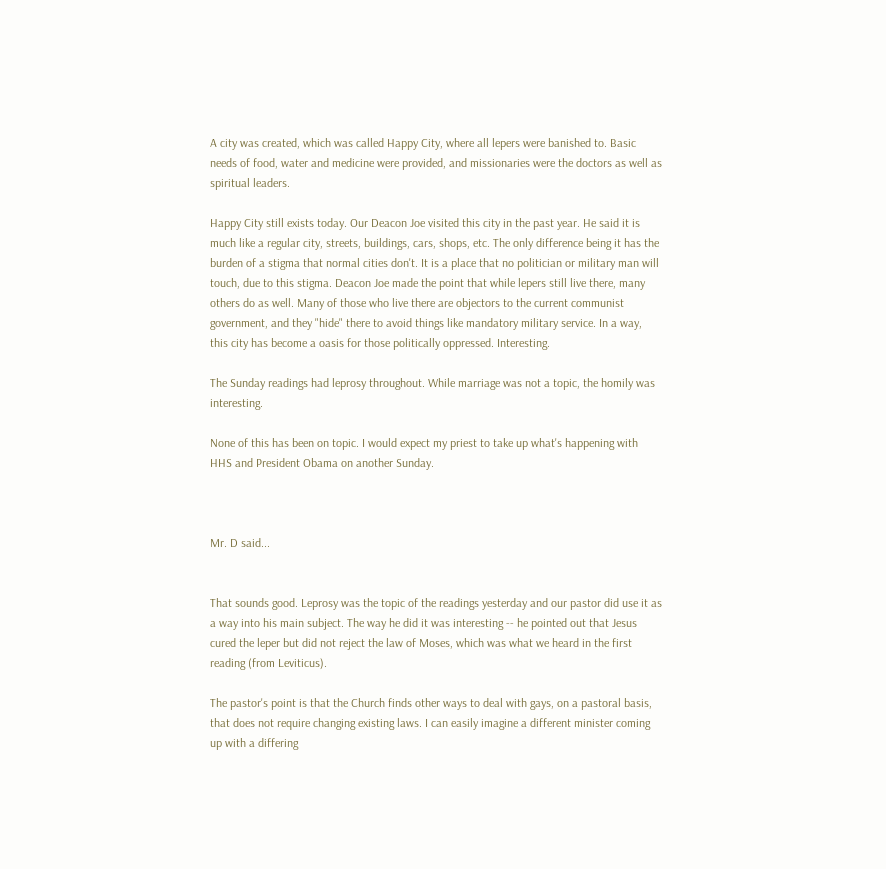A city was created, which was called Happy City, where all lepers were banished to. Basic needs of food, water and medicine were provided, and missionaries were the doctors as well as spiritual leaders.

Happy City still exists today. Our Deacon Joe visited this city in the past year. He said it is much like a regular city, streets, buildings, cars, shops, etc. The only difference being it has the burden of a stigma that normal cities don't. It is a place that no politician or military man will touch, due to this stigma. Deacon Joe made the point that while lepers still live there, many others do as well. Many of those who live there are objectors to the current communist government, and they "hide" there to avoid things like mandatory military service. In a way, this city has become a oasis for those politically oppressed. Interesting.

The Sunday readings had leprosy throughout. While marriage was not a topic, the homily was interesting.

None of this has been on topic. I would expect my priest to take up what's happening with HHS and President Obama on another Sunday.



Mr. D said...


That sounds good. Leprosy was the topic of the readings yesterday and our pastor did use it as a way into his main subject. The way he did it was interesting -- he pointed out that Jesus cured the leper but did not reject the law of Moses, which was what we heard in the first reading (from Leviticus).

The pastor's point is that the Church finds other ways to deal with gays, on a pastoral basis, that does not require changing existing laws. I can easily imagine a different minister coming up with a differing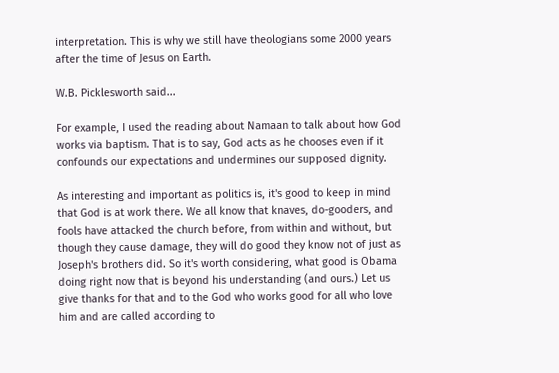interpretation. This is why we still have theologians some 2000 years after the time of Jesus on Earth.

W.B. Picklesworth said...

For example, I used the reading about Namaan to talk about how God works via baptism. That is to say, God acts as he chooses even if it confounds our expectations and undermines our supposed dignity.

As interesting and important as politics is, it's good to keep in mind that God is at work there. We all know that knaves, do-gooders, and fools have attacked the church before, from within and without, but though they cause damage, they will do good they know not of just as Joseph's brothers did. So it's worth considering, what good is Obama doing right now that is beyond his understanding (and ours.) Let us give thanks for that and to the God who works good for all who love him and are called according to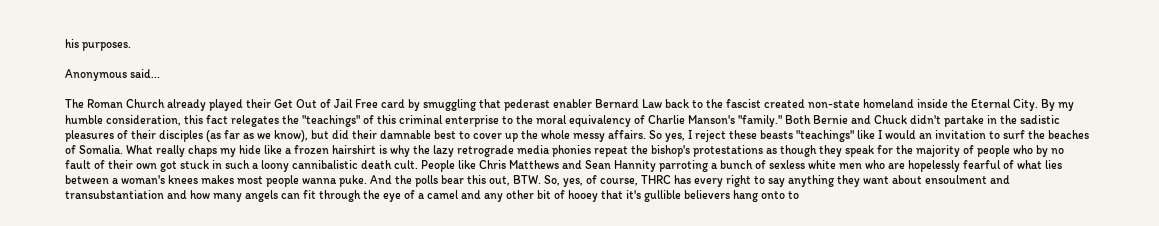his purposes.

Anonymous said...

The Roman Church already played their Get Out of Jail Free card by smuggling that pederast enabler Bernard Law back to the fascist created non-state homeland inside the Eternal City. By my humble consideration, this fact relegates the "teachings" of this criminal enterprise to the moral equivalency of Charlie Manson's "family." Both Bernie and Chuck didn't partake in the sadistic pleasures of their disciples (as far as we know), but did their damnable best to cover up the whole messy affairs. So yes, I reject these beasts "teachings" like I would an invitation to surf the beaches of Somalia. What really chaps my hide like a frozen hairshirt is why the lazy retrograde media phonies repeat the bishop's protestations as though they speak for the majority of people who by no fault of their own got stuck in such a loony cannibalistic death cult. People like Chris Matthews and Sean Hannity parroting a bunch of sexless white men who are hopelessly fearful of what lies between a woman's knees makes most people wanna puke. And the polls bear this out, BTW. So, yes, of course, THRC has every right to say anything they want about ensoulment and transubstantiation and how many angels can fit through the eye of a camel and any other bit of hooey that it's gullible believers hang onto to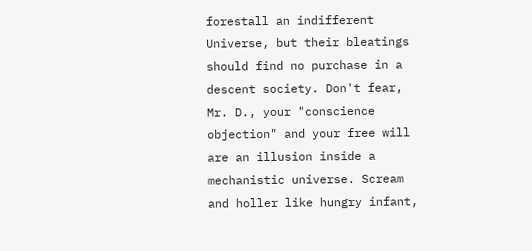forestall an indifferent Universe, but their bleatings should find no purchase in a descent society. Don't fear, Mr. D., your "conscience objection" and your free will are an illusion inside a mechanistic universe. Scream and holler like hungry infant,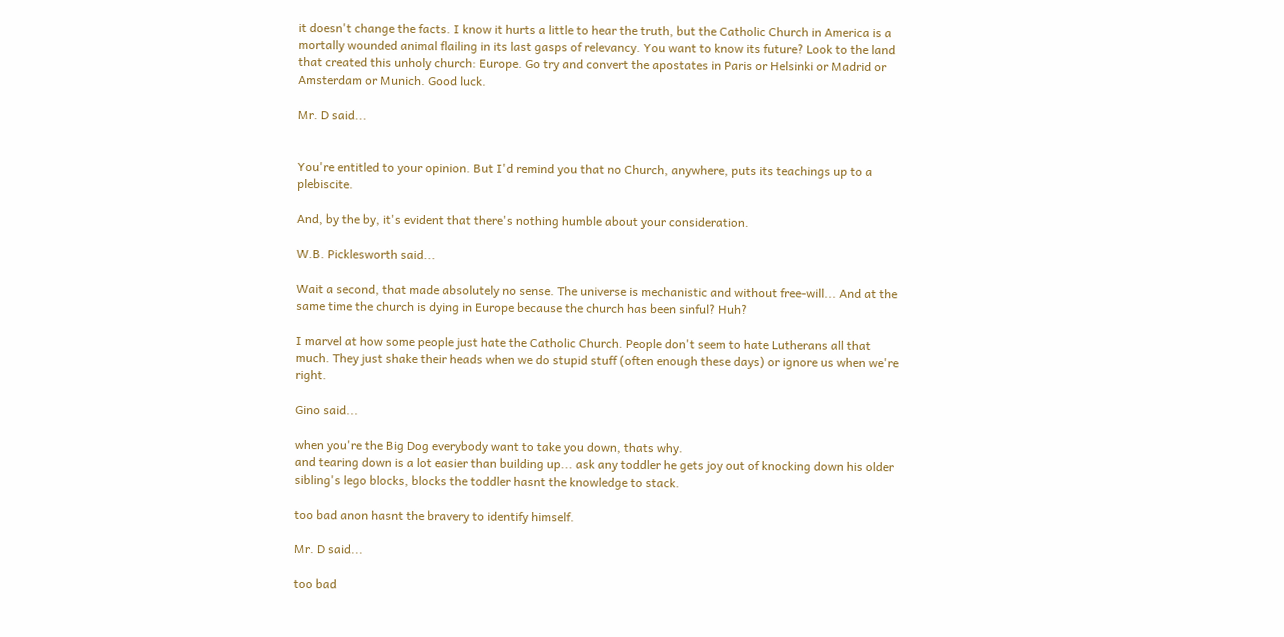it doesn't change the facts. I know it hurts a little to hear the truth, but the Catholic Church in America is a mortally wounded animal flailing in its last gasps of relevancy. You want to know its future? Look to the land that created this unholy church: Europe. Go try and convert the apostates in Paris or Helsinki or Madrid or Amsterdam or Munich. Good luck.

Mr. D said...


You're entitled to your opinion. But I'd remind you that no Church, anywhere, puts its teachings up to a plebiscite.

And, by the by, it's evident that there's nothing humble about your consideration.

W.B. Picklesworth said...

Wait a second, that made absolutely no sense. The universe is mechanistic and without free-will... And at the same time the church is dying in Europe because the church has been sinful? Huh?

I marvel at how some people just hate the Catholic Church. People don't seem to hate Lutherans all that much. They just shake their heads when we do stupid stuff (often enough these days) or ignore us when we're right.

Gino said...

when you're the Big Dog everybody want to take you down, thats why.
and tearing down is a lot easier than building up... ask any toddler he gets joy out of knocking down his older sibling's lego blocks, blocks the toddler hasnt the knowledge to stack.

too bad anon hasnt the bravery to identify himself.

Mr. D said...

too bad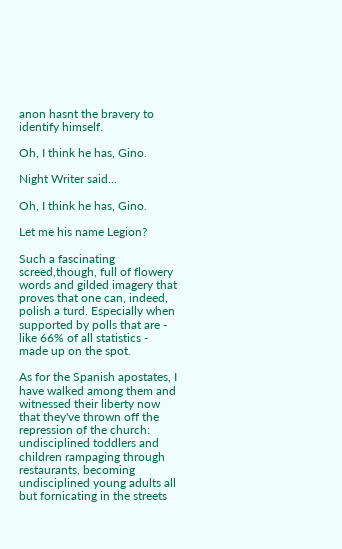anon hasnt the bravery to identify himself.

Oh, I think he has, Gino.

Night Writer said...

Oh, I think he has, Gino.

Let me his name Legion?

Such a fascinating screed,though, full of flowery words and gilded imagery that proves that one can, indeed, polish a turd. Especially when supported by polls that are - like 66% of all statistics - made up on the spot.

As for the Spanish apostates, I have walked among them and witnessed their liberty now that they've thrown off the repression of the church: undisciplined toddlers and children rampaging through restaurants, becoming undisciplined young adults all but fornicating in the streets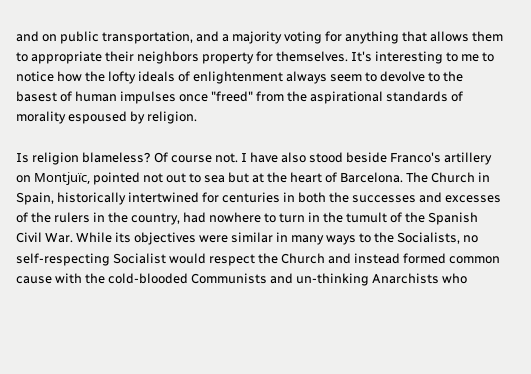and on public transportation, and a majority voting for anything that allows them to appropriate their neighbors property for themselves. It's interesting to me to notice how the lofty ideals of enlightenment always seem to devolve to the basest of human impulses once "freed" from the aspirational standards of morality espoused by religion.

Is religion blameless? Of course not. I have also stood beside Franco's artillery on Montjuïc, pointed not out to sea but at the heart of Barcelona. The Church in Spain, historically intertwined for centuries in both the successes and excesses of the rulers in the country, had nowhere to turn in the tumult of the Spanish Civil War. While its objectives were similar in many ways to the Socialists, no self-respecting Socialist would respect the Church and instead formed common cause with the cold-blooded Communists and un-thinking Anarchists who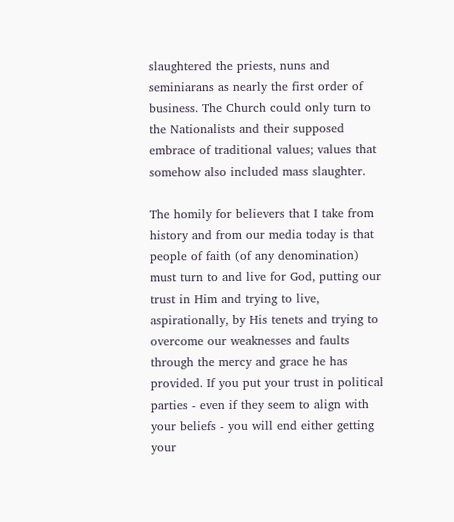slaughtered the priests, nuns and seminiarans as nearly the first order of business. The Church could only turn to the Nationalists and their supposed embrace of traditional values; values that somehow also included mass slaughter.

The homily for believers that I take from history and from our media today is that people of faith (of any denomination) must turn to and live for God, putting our trust in Him and trying to live, aspirationally, by His tenets and trying to overcome our weaknesses and faults through the mercy and grace he has provided. If you put your trust in political parties - even if they seem to align with your beliefs - you will end either getting your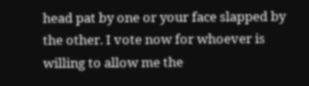head pat by one or your face slapped by the other. I vote now for whoever is willing to allow me the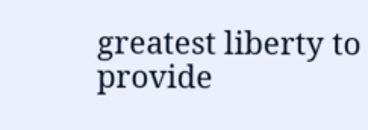greatest liberty to provide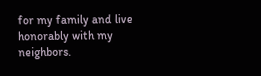for my family and live honorably with my neighbors.